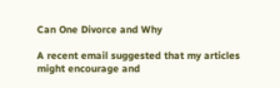Can One Divorce and Why

A recent email suggested that my articles might encourage and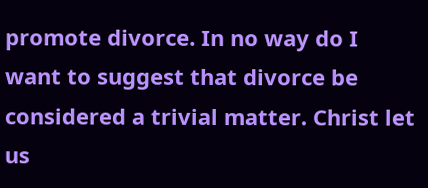promote divorce. In no way do I want to suggest that divorce be considered a trivial matter. Christ let us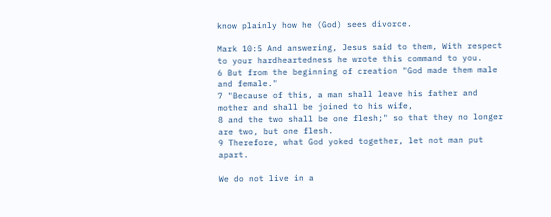know plainly how he (God) sees divorce.

Mark 10:5 And answering, Jesus said to them, With respect to your hardheartedness he wrote this command to you.
6 But from the beginning of creation "God made them male and female."
7 "Because of this, a man shall leave his father and mother and shall be joined to his wife,
8 and the two shall be one flesh;" so that they no longer are two, but one flesh.
9 Therefore, what God yoked together, let not man put apart.

We do not live in a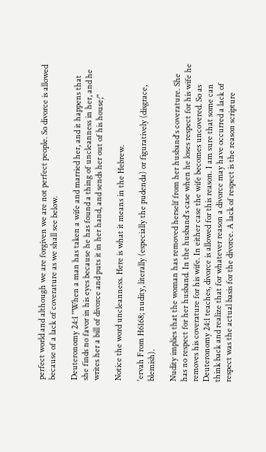perfect world and although we are forgiven we are not perfect people. So divorce is allowed because of a lack of coverature as we shall see below.

Deuteronomy 24:1 "When a man has taken a wife and married her, and it happens that she finds no favor in his eyes because he has found a thing of uncleanness in her, and he writes her a bill of divorce and puts it in her hand, and sends her out of his house;"

Notice the word uncleanness. Here is what it means in the Hebrew.

'ervah From H6168; nudity, literally (especially the pudenda) or figuratively (disgrace, blemish).

Nudity implies that the woman has removed herself from her husband's coverature. She has no respect for her husband. In the husband's case when he loses respect for his wife he removes his coverature for his wife. In either case the wife becomes uncovered. So as Deuteronomy 24:1 teaches, divorce is allowed for this reason. I am sure that some can think back and realize that for whatever reason a divorce may have occurred a lack of respect was the actual basis for the divorce. A lack of respect is the reason scripture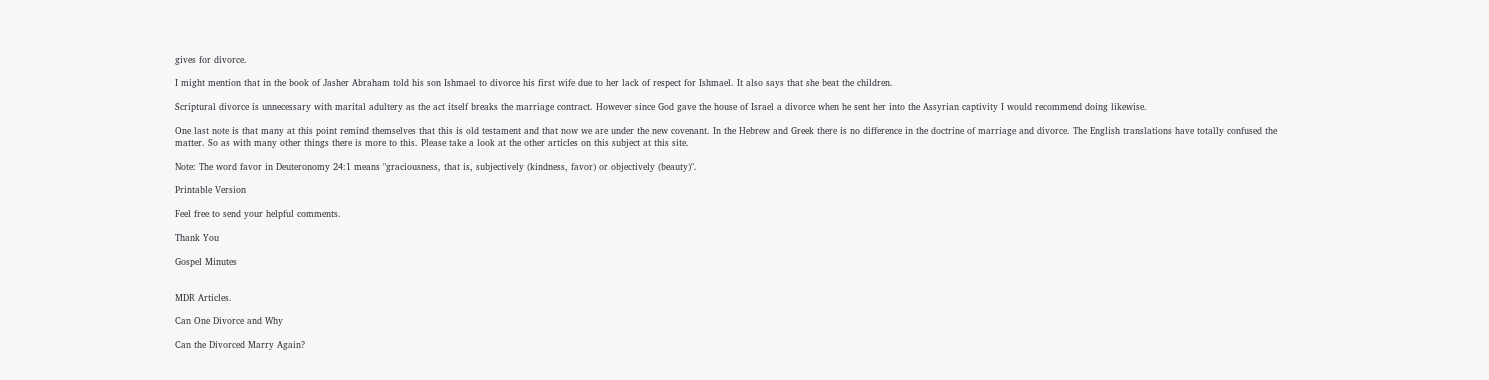gives for divorce.

I might mention that in the book of Jasher Abraham told his son Ishmael to divorce his first wife due to her lack of respect for Ishmael. It also says that she beat the children.

Scriptural divorce is unnecessary with marital adultery as the act itself breaks the marriage contract. However since God gave the house of Israel a divorce when he sent her into the Assyrian captivity I would recommend doing likewise.

One last note is that many at this point remind themselves that this is old testament and that now we are under the new covenant. In the Hebrew and Greek there is no difference in the doctrine of marriage and divorce. The English translations have totally confused the matter. So as with many other things there is more to this. Please take a look at the other articles on this subject at this site.

Note: The word favor in Deuteronomy 24:1 means "graciousness, that is, subjectively (kindness, favor) or objectively (beauty)".

Printable Version

Feel free to send your helpful comments.

Thank You

Gospel Minutes


MDR Articles.

Can One Divorce and Why

Can the Divorced Marry Again?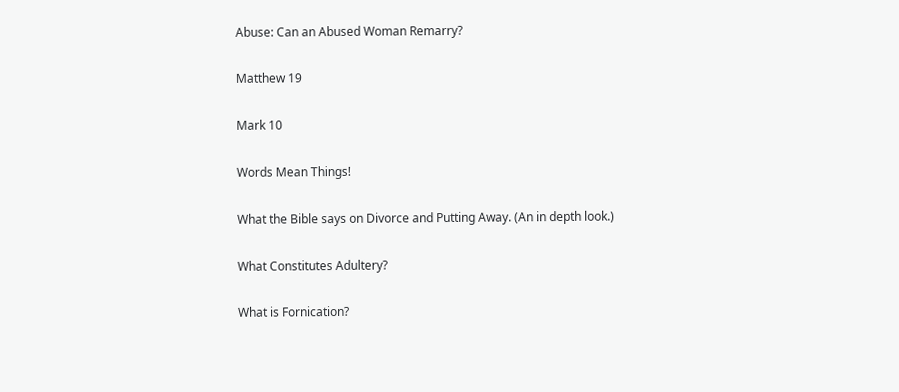Abuse: Can an Abused Woman Remarry?

Matthew 19

Mark 10

Words Mean Things!

What the Bible says on Divorce and Putting Away. (An in depth look.)

What Constitutes Adultery?

What is Fornication?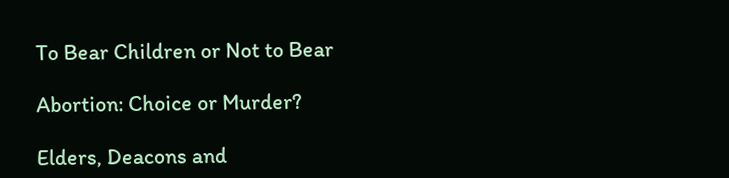To Bear Children or Not to Bear

Abortion: Choice or Murder?

Elders, Deacons and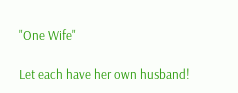"One Wife"

Let each have her own husband!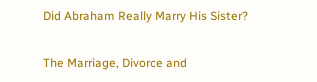Did Abraham Really Marry His Sister?

The Marriage, Divorce and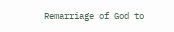Remarriage of God to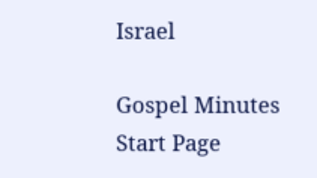Israel

Gospel Minutes Start Page